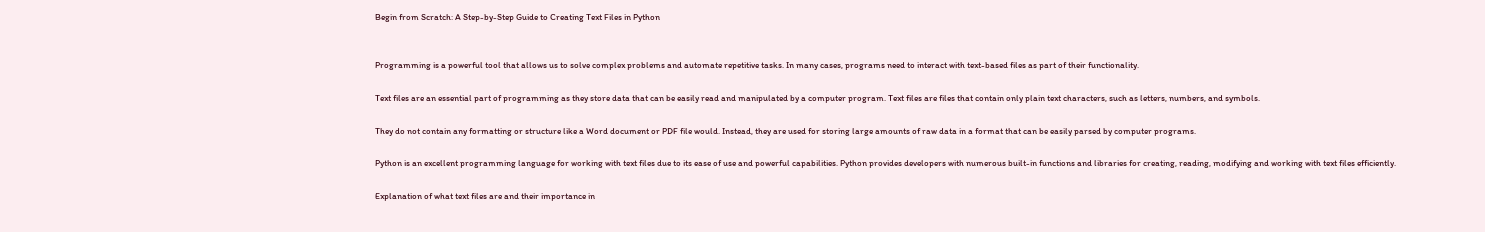Begin from Scratch: A Step-by-Step Guide to Creating Text Files in Python


Programming is a powerful tool that allows us to solve complex problems and automate repetitive tasks. In many cases, programs need to interact with text-based files as part of their functionality.

Text files are an essential part of programming as they store data that can be easily read and manipulated by a computer program. Text files are files that contain only plain text characters, such as letters, numbers, and symbols.

They do not contain any formatting or structure like a Word document or PDF file would. Instead, they are used for storing large amounts of raw data in a format that can be easily parsed by computer programs.

Python is an excellent programming language for working with text files due to its ease of use and powerful capabilities. Python provides developers with numerous built-in functions and libraries for creating, reading, modifying and working with text files efficiently.

Explanation of what text files are and their importance in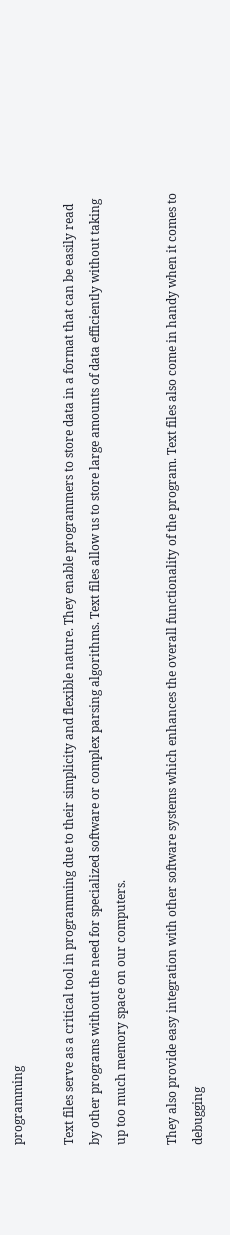programming

Text files serve as a critical tool in programming due to their simplicity and flexible nature. They enable programmers to store data in a format that can be easily read by other programs without the need for specialized software or complex parsing algorithms. Text files allow us to store large amounts of data efficiently without taking up too much memory space on our computers.

They also provide easy integration with other software systems which enhances the overall functionality of the program. Text files also come in handy when it comes to debugging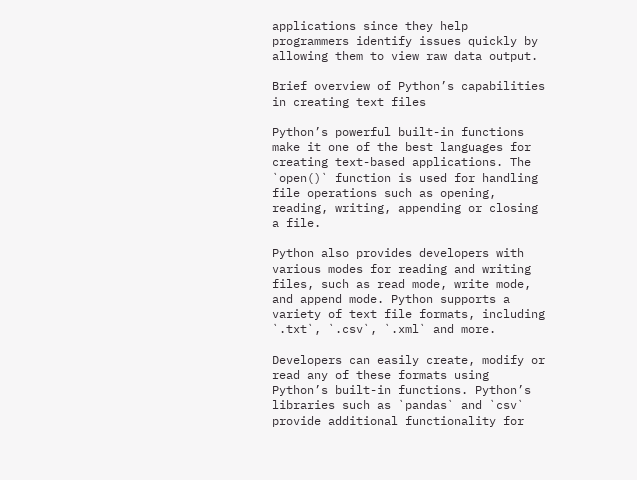applications since they help programmers identify issues quickly by allowing them to view raw data output.

Brief overview of Python’s capabilities in creating text files

Python’s powerful built-in functions make it one of the best languages for creating text-based applications. The `open()` function is used for handling file operations such as opening, reading, writing, appending or closing a file.

Python also provides developers with various modes for reading and writing files, such as read mode, write mode, and append mode. Python supports a variety of text file formats, including `.txt`, `.csv`, `.xml` and more.

Developers can easily create, modify or read any of these formats using Python’s built-in functions. Python’s libraries such as `pandas` and `csv` provide additional functionality for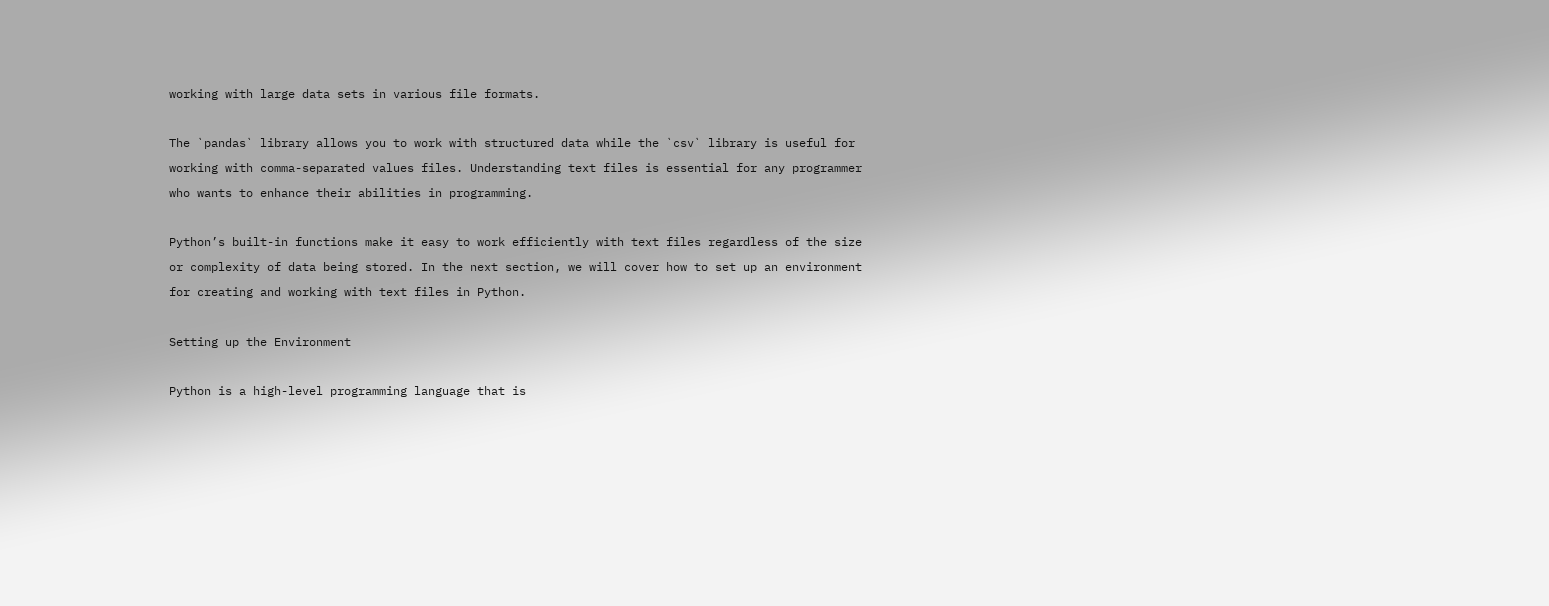working with large data sets in various file formats.

The `pandas` library allows you to work with structured data while the `csv` library is useful for working with comma-separated values files. Understanding text files is essential for any programmer who wants to enhance their abilities in programming.

Python’s built-in functions make it easy to work efficiently with text files regardless of the size or complexity of data being stored. In the next section, we will cover how to set up an environment for creating and working with text files in Python.

Setting up the Environment

Python is a high-level programming language that is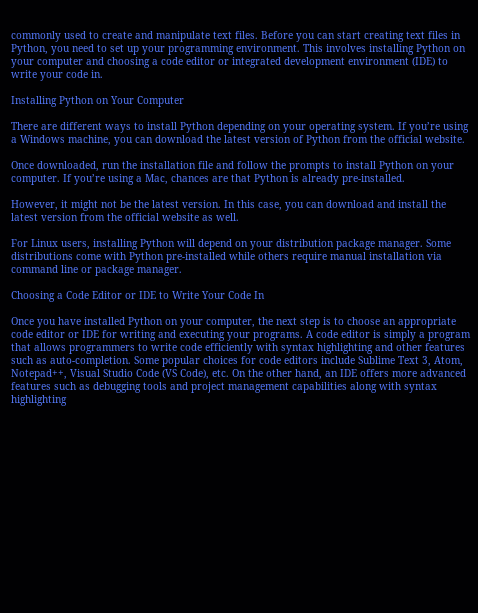commonly used to create and manipulate text files. Before you can start creating text files in Python, you need to set up your programming environment. This involves installing Python on your computer and choosing a code editor or integrated development environment (IDE) to write your code in.

Installing Python on Your Computer

There are different ways to install Python depending on your operating system. If you’re using a Windows machine, you can download the latest version of Python from the official website.

Once downloaded, run the installation file and follow the prompts to install Python on your computer. If you’re using a Mac, chances are that Python is already pre-installed.

However, it might not be the latest version. In this case, you can download and install the latest version from the official website as well.

For Linux users, installing Python will depend on your distribution package manager. Some distributions come with Python pre-installed while others require manual installation via command line or package manager.

Choosing a Code Editor or IDE to Write Your Code In

Once you have installed Python on your computer, the next step is to choose an appropriate code editor or IDE for writing and executing your programs. A code editor is simply a program that allows programmers to write code efficiently with syntax highlighting and other features such as auto-completion. Some popular choices for code editors include Sublime Text 3, Atom, Notepad++, Visual Studio Code (VS Code), etc. On the other hand, an IDE offers more advanced features such as debugging tools and project management capabilities along with syntax highlighting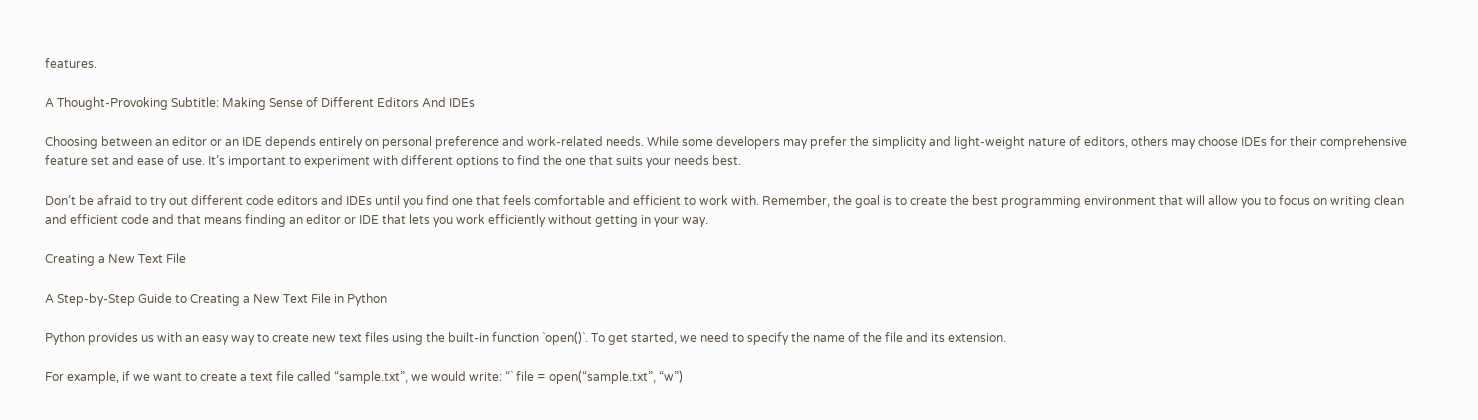features.

A Thought-Provoking Subtitle: Making Sense of Different Editors And IDEs

Choosing between an editor or an IDE depends entirely on personal preference and work-related needs. While some developers may prefer the simplicity and light-weight nature of editors, others may choose IDEs for their comprehensive feature set and ease of use. It’s important to experiment with different options to find the one that suits your needs best.

Don’t be afraid to try out different code editors and IDEs until you find one that feels comfortable and efficient to work with. Remember, the goal is to create the best programming environment that will allow you to focus on writing clean and efficient code and that means finding an editor or IDE that lets you work efficiently without getting in your way.

Creating a New Text File

A Step-by-Step Guide to Creating a New Text File in Python

Python provides us with an easy way to create new text files using the built-in function `open()`. To get started, we need to specify the name of the file and its extension.

For example, if we want to create a text file called “sample.txt”, we would write: “` file = open(“sample.txt”, “w”)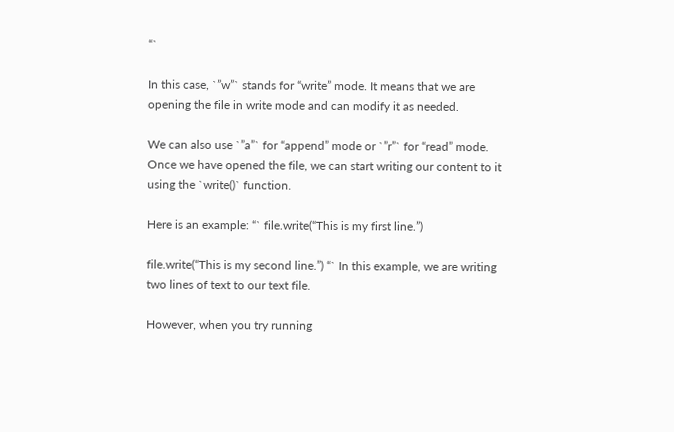“`

In this case, `”w”` stands for “write” mode. It means that we are opening the file in write mode and can modify it as needed.

We can also use `”a”` for “append” mode or `”r”` for “read” mode. Once we have opened the file, we can start writing our content to it using the `write()` function.

Here is an example: “` file.write(“This is my first line.”)

file.write(“This is my second line.”) “` In this example, we are writing two lines of text to our text file.

However, when you try running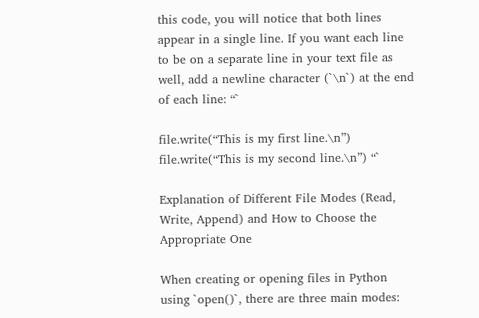this code, you will notice that both lines appear in a single line. If you want each line to be on a separate line in your text file as well, add a newline character (`\n`) at the end of each line: “`

file.write(“This is my first line.\n”) file.write(“This is my second line.\n”) “`

Explanation of Different File Modes (Read, Write, Append) and How to Choose the Appropriate One

When creating or opening files in Python using `open()`, there are three main modes: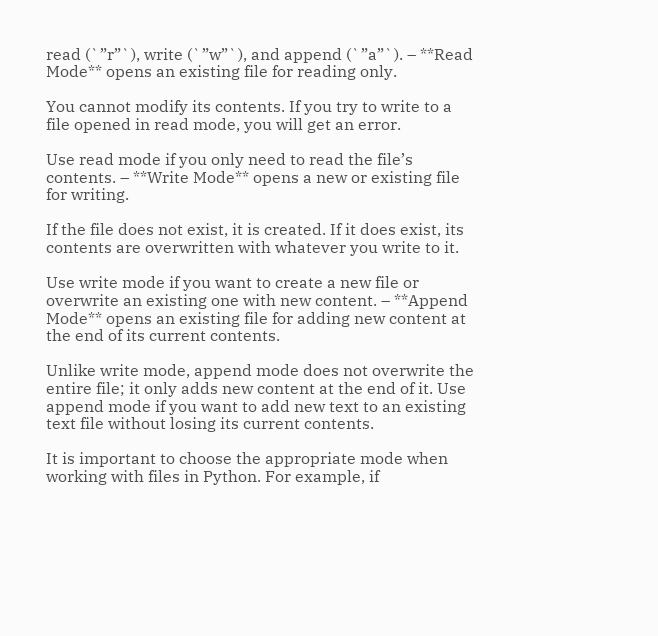read (`”r”`), write (`”w”`), and append (`”a”`). – **Read Mode** opens an existing file for reading only.

You cannot modify its contents. If you try to write to a file opened in read mode, you will get an error.

Use read mode if you only need to read the file’s contents. – **Write Mode** opens a new or existing file for writing.

If the file does not exist, it is created. If it does exist, its contents are overwritten with whatever you write to it.

Use write mode if you want to create a new file or overwrite an existing one with new content. – **Append Mode** opens an existing file for adding new content at the end of its current contents.

Unlike write mode, append mode does not overwrite the entire file; it only adds new content at the end of it. Use append mode if you want to add new text to an existing text file without losing its current contents.

It is important to choose the appropriate mode when working with files in Python. For example, if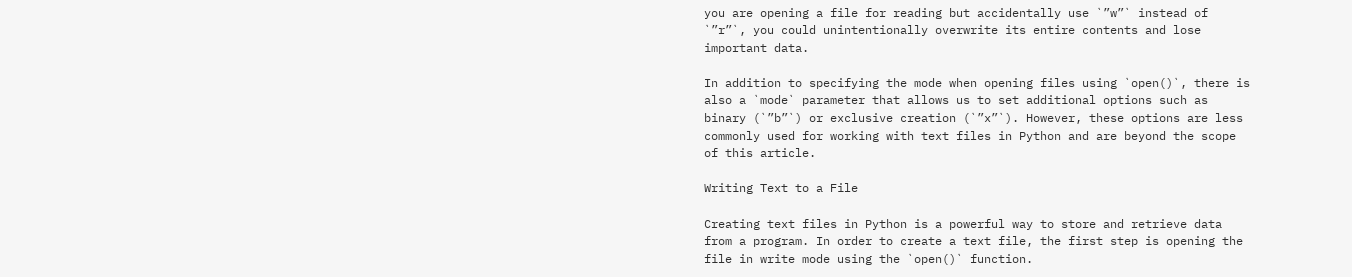you are opening a file for reading but accidentally use `”w”` instead of `”r”`, you could unintentionally overwrite its entire contents and lose important data.

In addition to specifying the mode when opening files using `open()`, there is also a `mode` parameter that allows us to set additional options such as binary (`”b”`) or exclusive creation (`”x”`). However, these options are less commonly used for working with text files in Python and are beyond the scope of this article.

Writing Text to a File

Creating text files in Python is a powerful way to store and retrieve data from a program. In order to create a text file, the first step is opening the file in write mode using the `open()` function.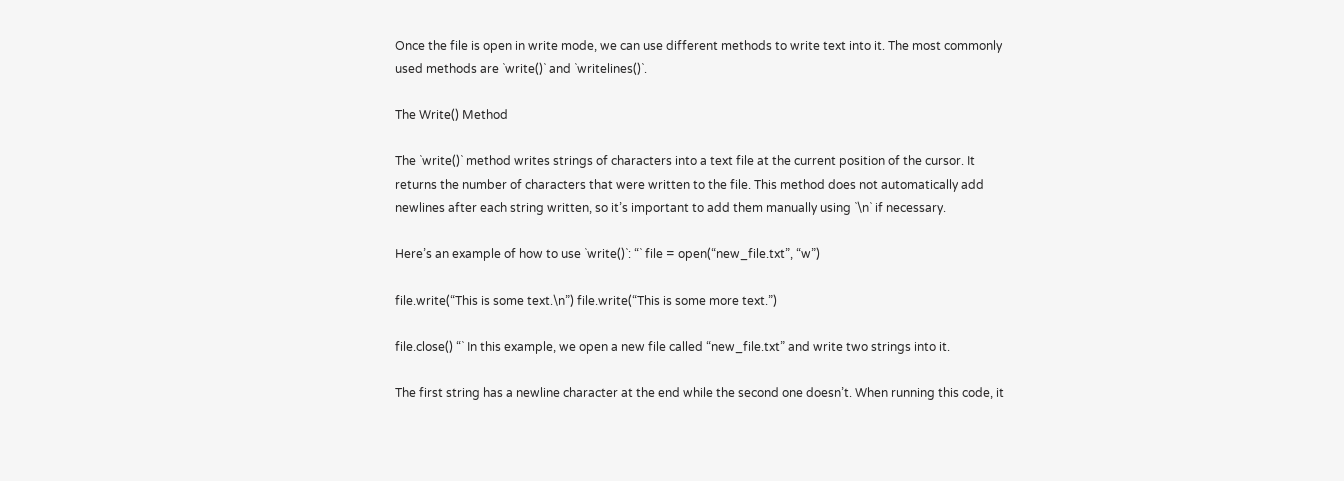Once the file is open in write mode, we can use different methods to write text into it. The most commonly used methods are `write()` and `writelines()`.

The Write() Method

The `write()` method writes strings of characters into a text file at the current position of the cursor. It returns the number of characters that were written to the file. This method does not automatically add newlines after each string written, so it’s important to add them manually using `\n` if necessary.

Here’s an example of how to use `write()`: “` file = open(“new_file.txt”, “w”)

file.write(“This is some text.\n”) file.write(“This is some more text.”)

file.close() “` In this example, we open a new file called “new_file.txt” and write two strings into it.

The first string has a newline character at the end while the second one doesn’t. When running this code, it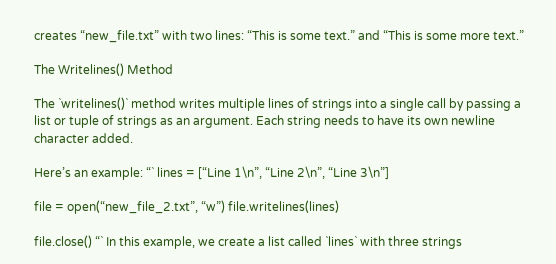creates “new_file.txt” with two lines: “This is some text.” and “This is some more text.”

The Writelines() Method

The `writelines()` method writes multiple lines of strings into a single call by passing a list or tuple of strings as an argument. Each string needs to have its own newline character added.

Here’s an example: “` lines = [“Line 1\n”, “Line 2\n”, “Line 3\n”]

file = open(“new_file_2.txt”, “w”) file.writelines(lines)

file.close() “` In this example, we create a list called `lines` with three strings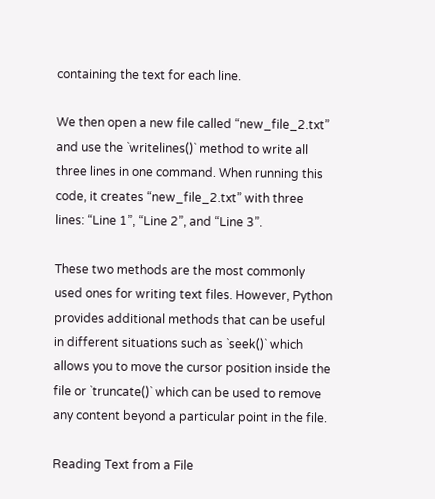containing the text for each line.

We then open a new file called “new_file_2.txt” and use the `writelines()` method to write all three lines in one command. When running this code, it creates “new_file_2.txt” with three lines: “Line 1”, “Line 2”, and “Line 3”.

These two methods are the most commonly used ones for writing text files. However, Python provides additional methods that can be useful in different situations such as `seek()` which allows you to move the cursor position inside the file or `truncate()` which can be used to remove any content beyond a particular point in the file.

Reading Text from a File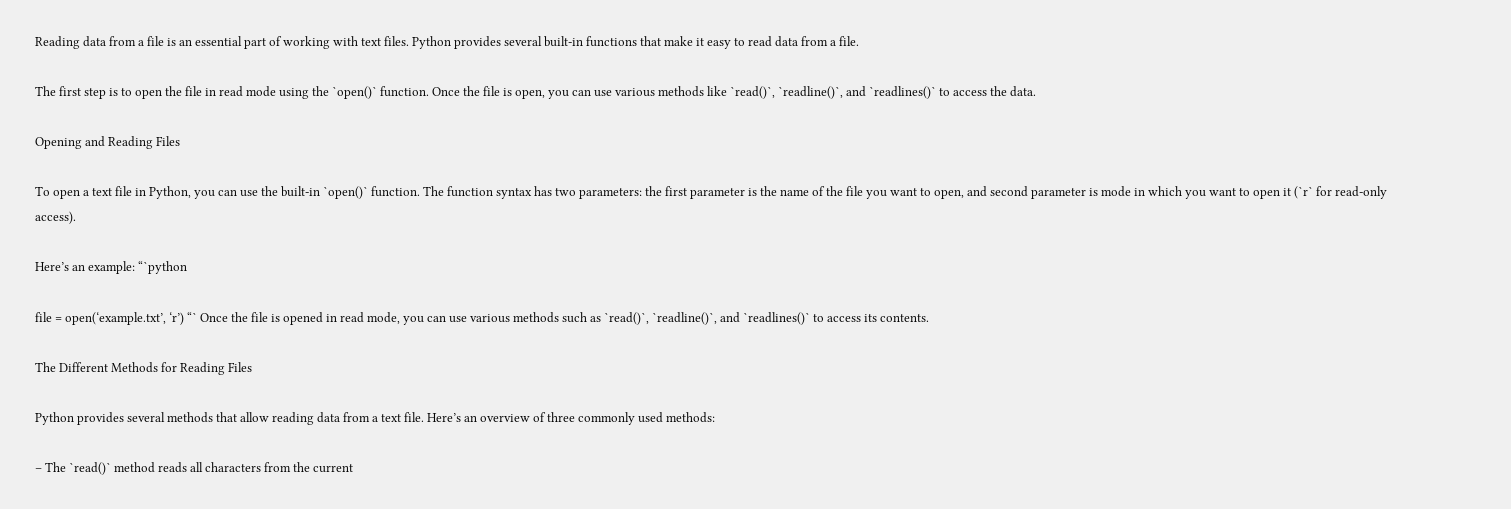Reading data from a file is an essential part of working with text files. Python provides several built-in functions that make it easy to read data from a file.

The first step is to open the file in read mode using the `open()` function. Once the file is open, you can use various methods like `read()`, `readline()`, and `readlines()` to access the data.

Opening and Reading Files

To open a text file in Python, you can use the built-in `open()` function. The function syntax has two parameters: the first parameter is the name of the file you want to open, and second parameter is mode in which you want to open it (`r` for read-only access).

Here’s an example: “`python

file = open(‘example.txt’, ‘r’) “` Once the file is opened in read mode, you can use various methods such as `read()`, `readline()`, and `readlines()` to access its contents.

The Different Methods for Reading Files

Python provides several methods that allow reading data from a text file. Here’s an overview of three commonly used methods:

– The `read()` method reads all characters from the current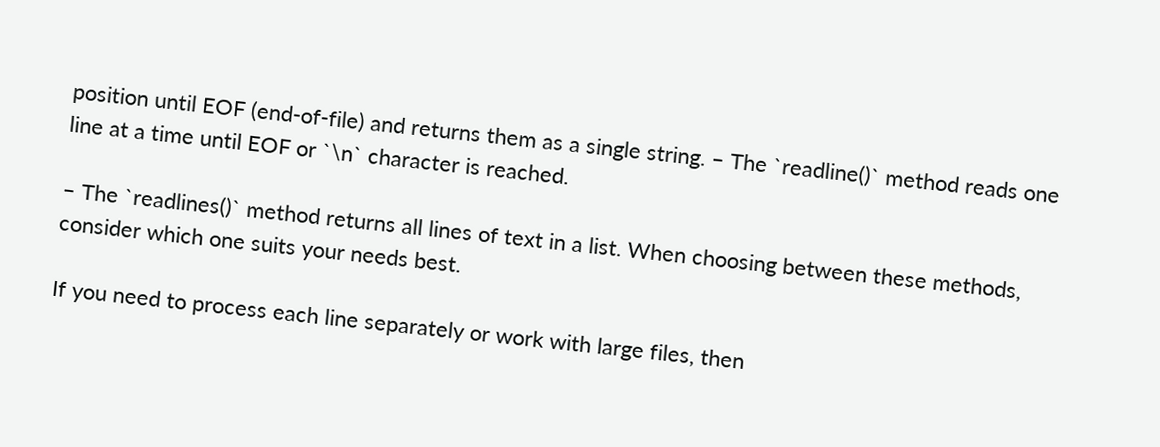position until EOF (end-of-file) and returns them as a single string. – The `readline()` method reads one line at a time until EOF or `\n` character is reached.

– The `readlines()` method returns all lines of text in a list. When choosing between these methods, consider which one suits your needs best.

If you need to process each line separately or work with large files, then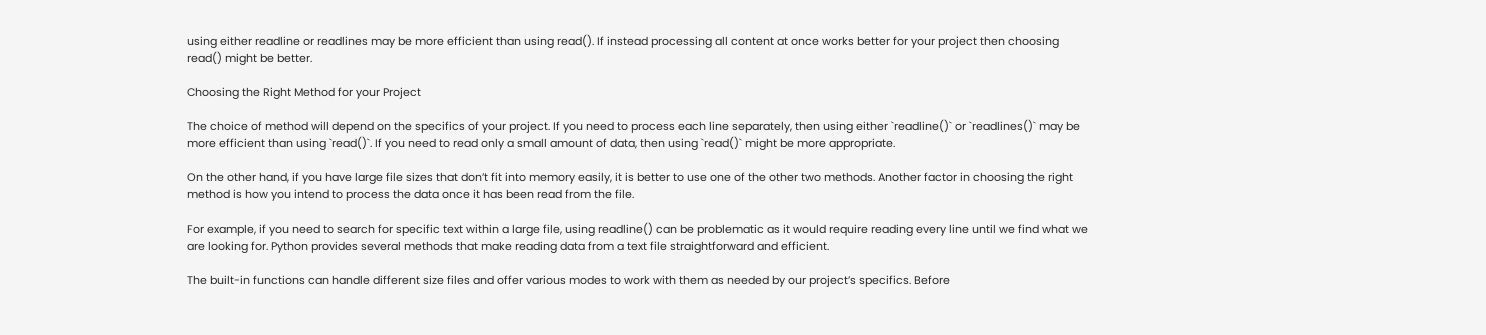using either readline or readlines may be more efficient than using read(). If instead processing all content at once works better for your project then choosing read() might be better.

Choosing the Right Method for your Project

The choice of method will depend on the specifics of your project. If you need to process each line separately, then using either `readline()` or `readlines()` may be more efficient than using `read()`. If you need to read only a small amount of data, then using `read()` might be more appropriate.

On the other hand, if you have large file sizes that don’t fit into memory easily, it is better to use one of the other two methods. Another factor in choosing the right method is how you intend to process the data once it has been read from the file.

For example, if you need to search for specific text within a large file, using readline() can be problematic as it would require reading every line until we find what we are looking for. Python provides several methods that make reading data from a text file straightforward and efficient.

The built-in functions can handle different size files and offer various modes to work with them as needed by our project’s specifics. Before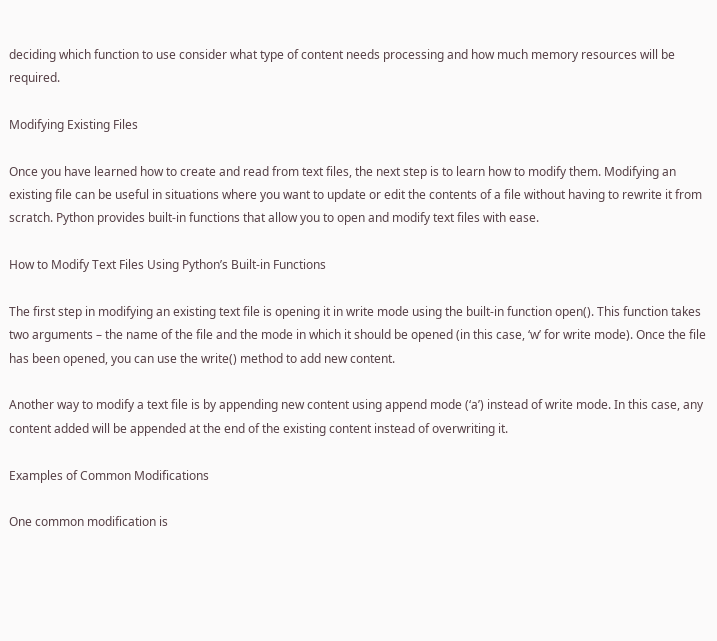deciding which function to use consider what type of content needs processing and how much memory resources will be required.

Modifying Existing Files

Once you have learned how to create and read from text files, the next step is to learn how to modify them. Modifying an existing file can be useful in situations where you want to update or edit the contents of a file without having to rewrite it from scratch. Python provides built-in functions that allow you to open and modify text files with ease.

How to Modify Text Files Using Python’s Built-in Functions

The first step in modifying an existing text file is opening it in write mode using the built-in function open(). This function takes two arguments – the name of the file and the mode in which it should be opened (in this case, ‘w’ for write mode). Once the file has been opened, you can use the write() method to add new content.

Another way to modify a text file is by appending new content using append mode (‘a’) instead of write mode. In this case, any content added will be appended at the end of the existing content instead of overwriting it.

Examples of Common Modifications

One common modification is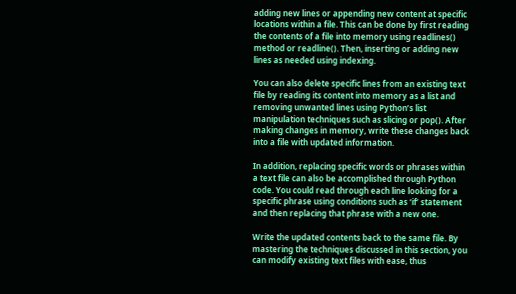adding new lines or appending new content at specific locations within a file. This can be done by first reading the contents of a file into memory using readlines() method or readline(). Then, inserting or adding new lines as needed using indexing.

You can also delete specific lines from an existing text file by reading its content into memory as a list and removing unwanted lines using Python’s list manipulation techniques such as slicing or pop(). After making changes in memory, write these changes back into a file with updated information.

In addition, replacing specific words or phrases within a text file can also be accomplished through Python code. You could read through each line looking for a specific phrase using conditions such as ‘if’ statement and then replacing that phrase with a new one.

Write the updated contents back to the same file. By mastering the techniques discussed in this section, you can modify existing text files with ease, thus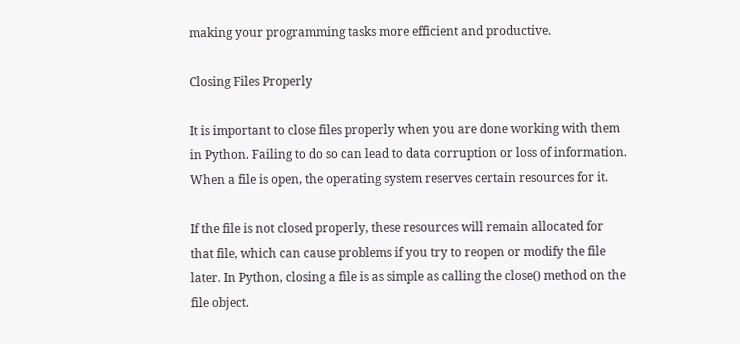making your programming tasks more efficient and productive.

Closing Files Properly

It is important to close files properly when you are done working with them in Python. Failing to do so can lead to data corruption or loss of information. When a file is open, the operating system reserves certain resources for it.

If the file is not closed properly, these resources will remain allocated for that file, which can cause problems if you try to reopen or modify the file later. In Python, closing a file is as simple as calling the close() method on the file object.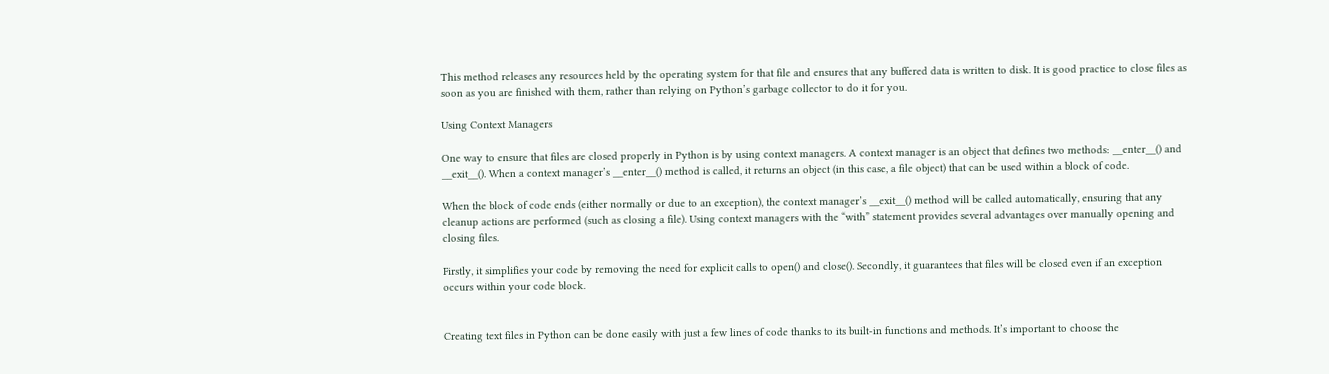This method releases any resources held by the operating system for that file and ensures that any buffered data is written to disk. It is good practice to close files as soon as you are finished with them, rather than relying on Python’s garbage collector to do it for you.

Using Context Managers

One way to ensure that files are closed properly in Python is by using context managers. A context manager is an object that defines two methods: __enter__() and __exit__(). When a context manager’s __enter__() method is called, it returns an object (in this case, a file object) that can be used within a block of code.

When the block of code ends (either normally or due to an exception), the context manager’s __exit__() method will be called automatically, ensuring that any cleanup actions are performed (such as closing a file). Using context managers with the “with” statement provides several advantages over manually opening and closing files.

Firstly, it simplifies your code by removing the need for explicit calls to open() and close(). Secondly, it guarantees that files will be closed even if an exception occurs within your code block.


Creating text files in Python can be done easily with just a few lines of code thanks to its built-in functions and methods. It’s important to choose the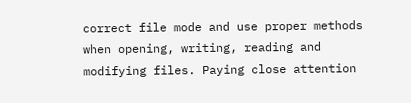correct file mode and use proper methods when opening, writing, reading and modifying files. Paying close attention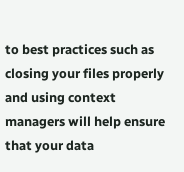to best practices such as closing your files properly and using context managers will help ensure that your data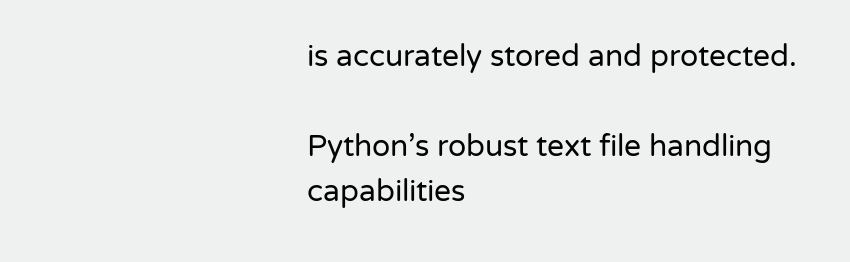is accurately stored and protected.

Python’s robust text file handling capabilities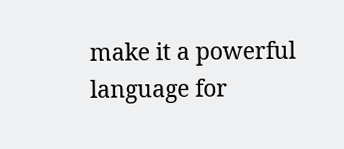make it a powerful language for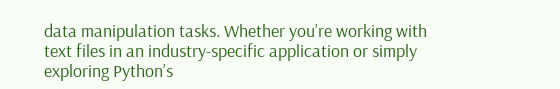data manipulation tasks. Whether you’re working with text files in an industry-specific application or simply exploring Python’s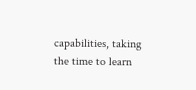capabilities, taking the time to learn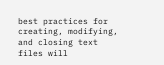best practices for creating, modifying, and closing text files will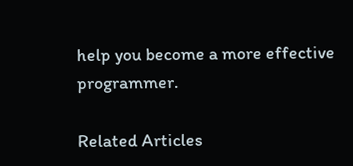help you become a more effective programmer.

Related Articles